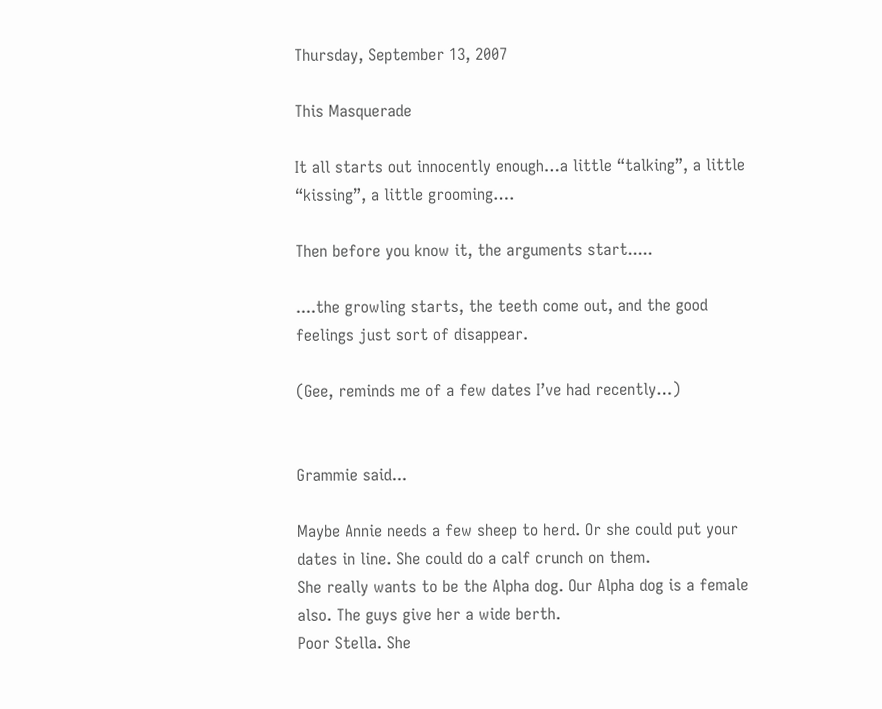Thursday, September 13, 2007

This Masquerade

It all starts out innocently enough…a little “talking”, a little “kissing”, a little grooming….

Then before you know it, the arguments start.....

....the growling starts, the teeth come out, and the good feelings just sort of disappear.

(Gee, reminds me of a few dates I’ve had recently…)


Grammie said...

Maybe Annie needs a few sheep to herd. Or she could put your dates in line. She could do a calf crunch on them.
She really wants to be the Alpha dog. Our Alpha dog is a female also. The guys give her a wide berth.
Poor Stella. She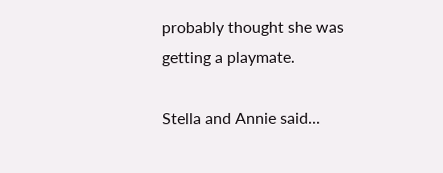probably thought she was getting a playmate.

Stella and Annie said...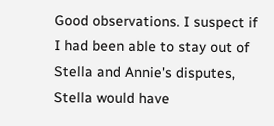Good observations. I suspect if I had been able to stay out of Stella and Annie's disputes, Stella would have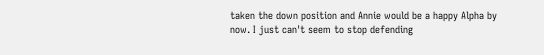taken the down position and Annie would be a happy Alpha by now. I just can't seem to stop defending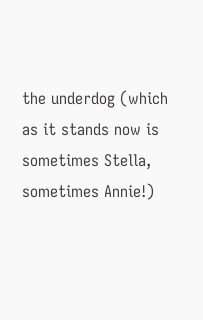the underdog (which as it stands now is sometimes Stella, sometimes Annie!)